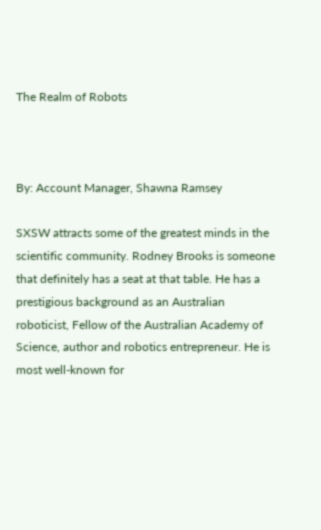The Realm of Robots



By: Account Manager, Shawna Ramsey

SXSW attracts some of the greatest minds in the scientific community. Rodney Brooks is someone that definitely has a seat at that table. He has a prestigious background as an Australian roboticist, Fellow of the Australian Academy of Science, author and robotics entrepreneur. He is most well-known for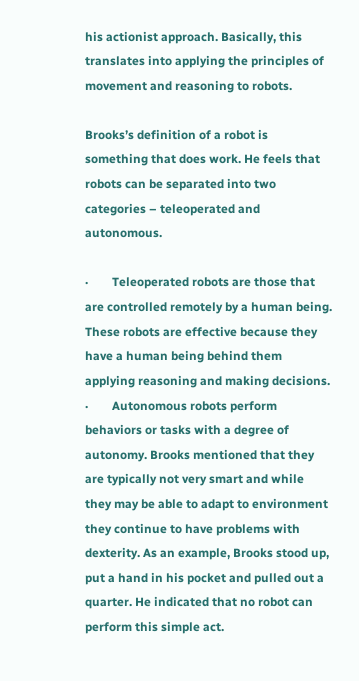his actionist approach. Basically, this translates into applying the principles of movement and reasoning to robots.

Brooks’s definition of a robot is something that does work. He feels that robots can be separated into two categories – teleoperated and autonomous.

·        Teleoperated robots are those that are controlled remotely by a human being. These robots are effective because they have a human being behind them applying reasoning and making decisions.
·        Autonomous robots perform behaviors or tasks with a degree of autonomy. Brooks mentioned that they are typically not very smart and while they may be able to adapt to environment they continue to have problems with dexterity. As an example, Brooks stood up, put a hand in his pocket and pulled out a quarter. He indicated that no robot can perform this simple act.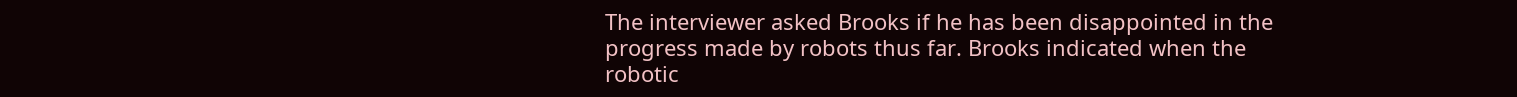The interviewer asked Brooks if he has been disappointed in the progress made by robots thus far. Brooks indicated when the robotic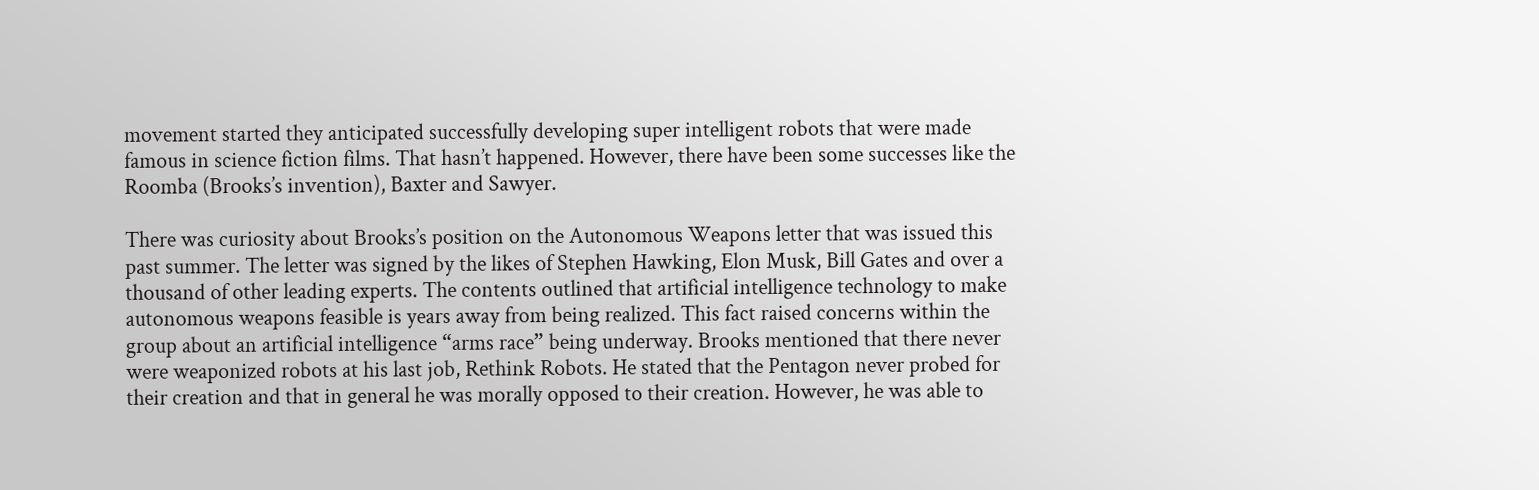movement started they anticipated successfully developing super intelligent robots that were made famous in science fiction films. That hasn’t happened. However, there have been some successes like the Roomba (Brooks’s invention), Baxter and Sawyer.

There was curiosity about Brooks’s position on the Autonomous Weapons letter that was issued this past summer. The letter was signed by the likes of Stephen Hawking, Elon Musk, Bill Gates and over a thousand of other leading experts. The contents outlined that artificial intelligence technology to make autonomous weapons feasible is years away from being realized. This fact raised concerns within the group about an artificial intelligence “arms race” being underway. Brooks mentioned that there never were weaponized robots at his last job, Rethink Robots. He stated that the Pentagon never probed for their creation and that in general he was morally opposed to their creation. However, he was able to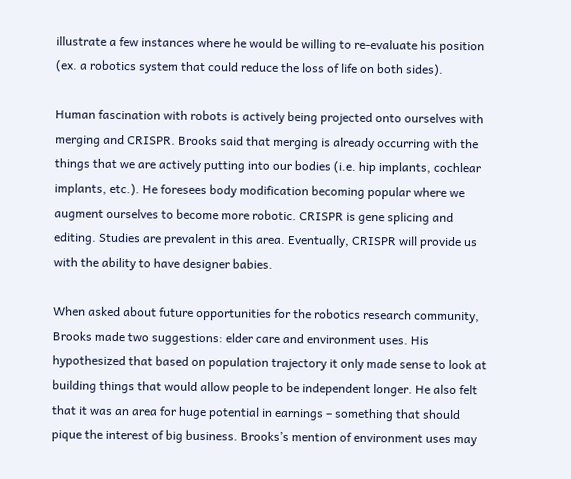illustrate a few instances where he would be willing to re-evaluate his position (ex. a robotics system that could reduce the loss of life on both sides).

Human fascination with robots is actively being projected onto ourselves with merging and CRISPR. Brooks said that merging is already occurring with the things that we are actively putting into our bodies (i.e. hip implants, cochlear implants, etc.). He foresees body modification becoming popular where we augment ourselves to become more robotic. CRISPR is gene splicing and editing. Studies are prevalent in this area. Eventually, CRISPR will provide us with the ability to have designer babies.

When asked about future opportunities for the robotics research community, Brooks made two suggestions: elder care and environment uses. His hypothesized that based on population trajectory it only made sense to look at building things that would allow people to be independent longer. He also felt that it was an area for huge potential in earnings – something that should pique the interest of big business. Brooks’s mention of environment uses may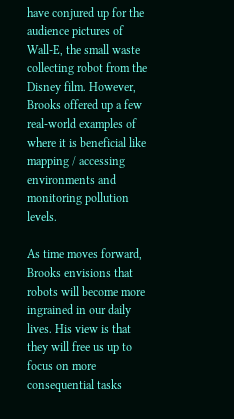have conjured up for the audience pictures of Wall-E, the small waste collecting robot from the Disney film. However, Brooks offered up a few real-world examples of where it is beneficial like mapping / accessing environments and monitoring pollution levels.

As time moves forward, Brooks envisions that robots will become more ingrained in our daily lives. His view is that they will free us up to focus on more consequential tasks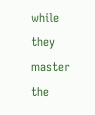while they master the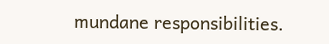mundane responsibilities.